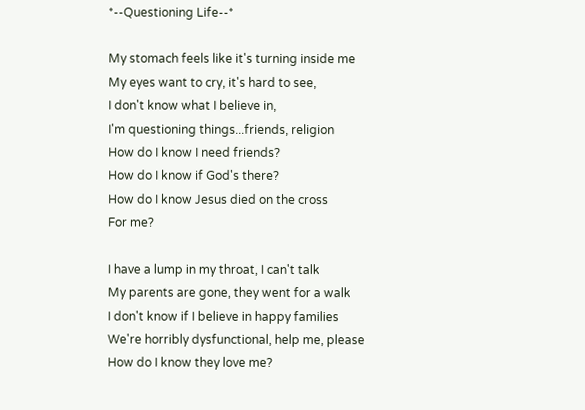*--Questioning Life--*

My stomach feels like it's turning inside me
My eyes want to cry, it's hard to see,
I don't know what I believe in,
I'm questioning things...friends, religion
How do I know I need friends?
How do I know if God's there?
How do I know Jesus died on the cross
For me?

I have a lump in my throat, I can't talk
My parents are gone, they went for a walk
I don't know if I believe in happy families
We're horribly dysfunctional, help me, please
How do I know they love me?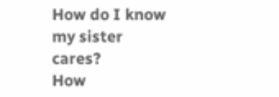How do I know my sister cares?
How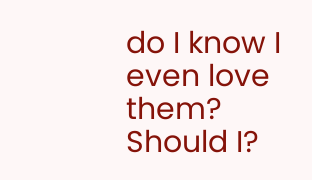do I know I even love them?
Should I?